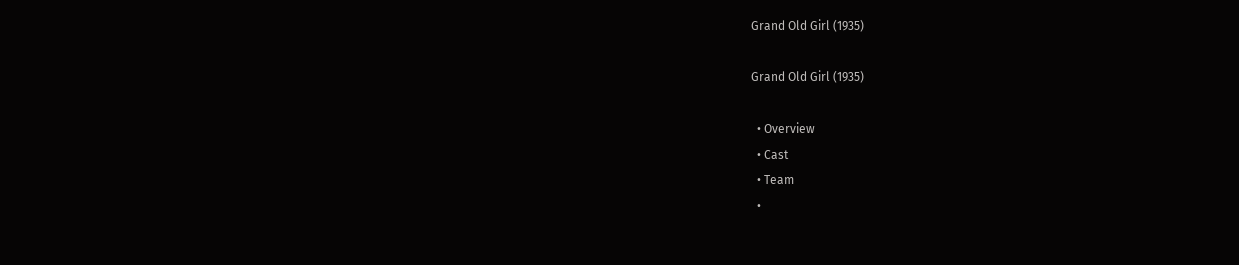Grand Old Girl (1935)

Grand Old Girl (1935)

  • Overview
  • Cast
  • Team
  •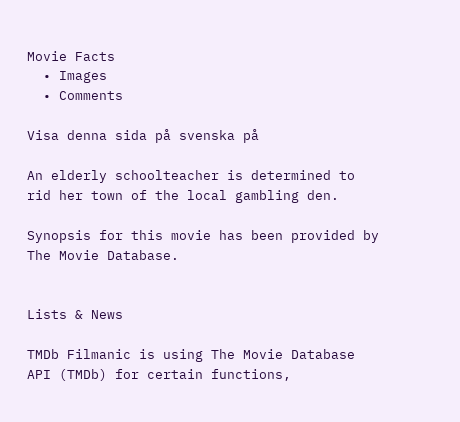Movie Facts
  • Images
  • Comments

Visa denna sida på svenska på

An elderly schoolteacher is determined to rid her town of the local gambling den.

Synopsis for this movie has been provided by The Movie Database.


Lists & News

TMDb Filmanic is using The Movie Database API (TMDb) for certain functions,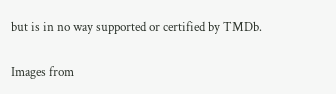but is in no way supported or certified by TMDb.

Images from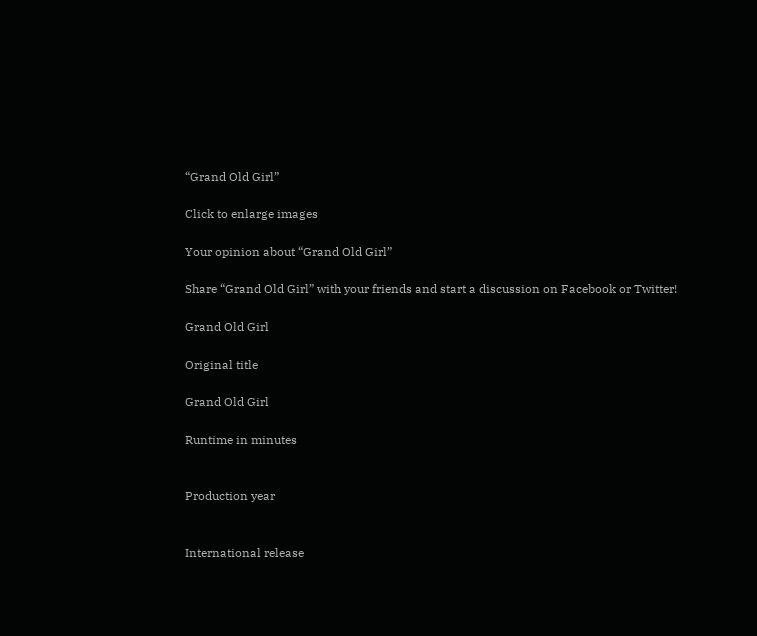“Grand Old Girl”

Click to enlarge images

Your opinion about “Grand Old Girl”

Share “Grand Old Girl” with your friends and start a discussion on Facebook or Twitter!

Grand Old Girl

Original title

Grand Old Girl

Runtime in minutes


Production year


International release